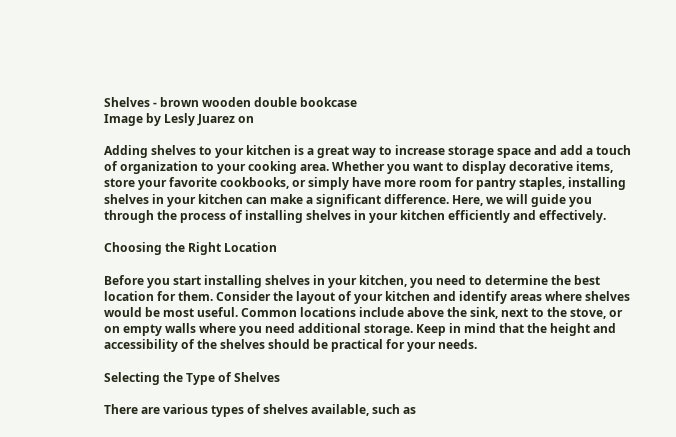Shelves - brown wooden double bookcase
Image by Lesly Juarez on

Adding shelves to your kitchen is a great way to increase storage space and add a touch of organization to your cooking area. Whether you want to display decorative items, store your favorite cookbooks, or simply have more room for pantry staples, installing shelves in your kitchen can make a significant difference. Here, we will guide you through the process of installing shelves in your kitchen efficiently and effectively.

Choosing the Right Location

Before you start installing shelves in your kitchen, you need to determine the best location for them. Consider the layout of your kitchen and identify areas where shelves would be most useful. Common locations include above the sink, next to the stove, or on empty walls where you need additional storage. Keep in mind that the height and accessibility of the shelves should be practical for your needs.

Selecting the Type of Shelves

There are various types of shelves available, such as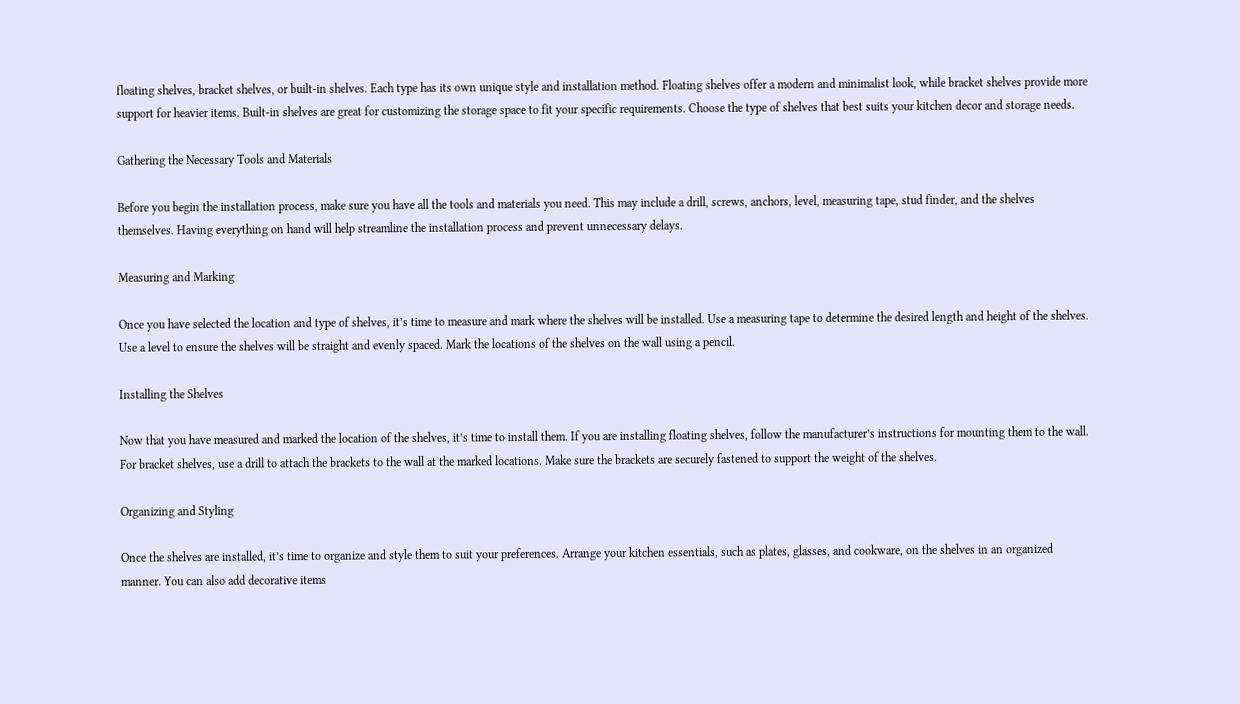floating shelves, bracket shelves, or built-in shelves. Each type has its own unique style and installation method. Floating shelves offer a modern and minimalist look, while bracket shelves provide more support for heavier items. Built-in shelves are great for customizing the storage space to fit your specific requirements. Choose the type of shelves that best suits your kitchen decor and storage needs.

Gathering the Necessary Tools and Materials

Before you begin the installation process, make sure you have all the tools and materials you need. This may include a drill, screws, anchors, level, measuring tape, stud finder, and the shelves themselves. Having everything on hand will help streamline the installation process and prevent unnecessary delays.

Measuring and Marking

Once you have selected the location and type of shelves, it’s time to measure and mark where the shelves will be installed. Use a measuring tape to determine the desired length and height of the shelves. Use a level to ensure the shelves will be straight and evenly spaced. Mark the locations of the shelves on the wall using a pencil.

Installing the Shelves

Now that you have measured and marked the location of the shelves, it’s time to install them. If you are installing floating shelves, follow the manufacturer’s instructions for mounting them to the wall. For bracket shelves, use a drill to attach the brackets to the wall at the marked locations. Make sure the brackets are securely fastened to support the weight of the shelves.

Organizing and Styling

Once the shelves are installed, it’s time to organize and style them to suit your preferences. Arrange your kitchen essentials, such as plates, glasses, and cookware, on the shelves in an organized manner. You can also add decorative items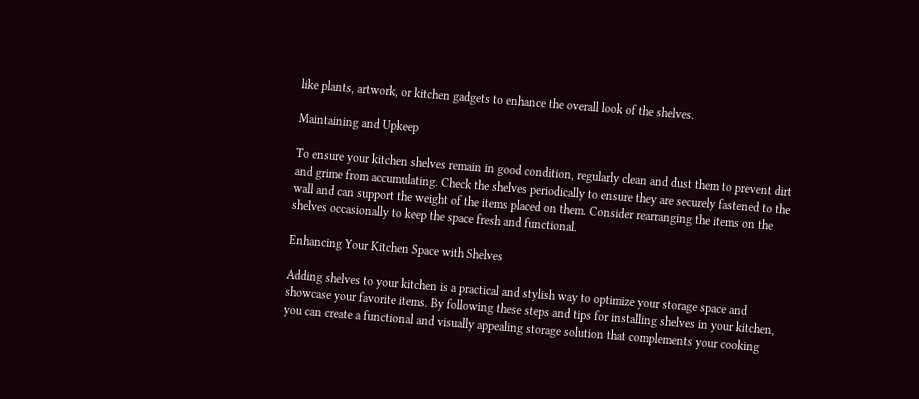like plants, artwork, or kitchen gadgets to enhance the overall look of the shelves.

Maintaining and Upkeep

To ensure your kitchen shelves remain in good condition, regularly clean and dust them to prevent dirt and grime from accumulating. Check the shelves periodically to ensure they are securely fastened to the wall and can support the weight of the items placed on them. Consider rearranging the items on the shelves occasionally to keep the space fresh and functional.

Enhancing Your Kitchen Space with Shelves

Adding shelves to your kitchen is a practical and stylish way to optimize your storage space and showcase your favorite items. By following these steps and tips for installing shelves in your kitchen, you can create a functional and visually appealing storage solution that complements your cooking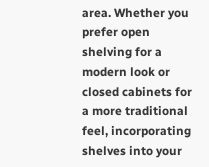area. Whether you prefer open shelving for a modern look or closed cabinets for a more traditional feel, incorporating shelves into your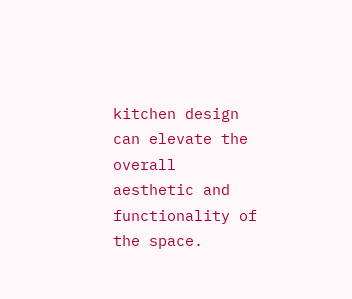kitchen design can elevate the overall aesthetic and functionality of the space.